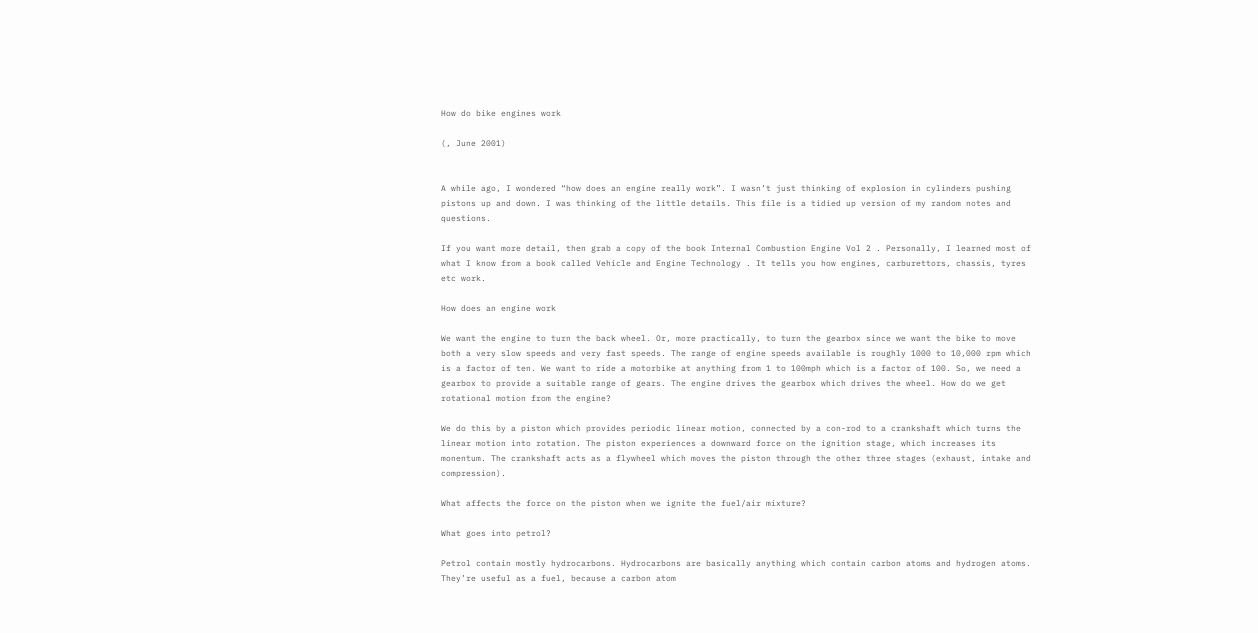How do bike engines work

(, June 2001)


A while ago, I wondered “how does an engine really work”. I wasn’t just thinking of explosion in cylinders pushing pistons up and down. I was thinking of the little details. This file is a tidied up version of my random notes and questions.

If you want more detail, then grab a copy of the book Internal Combustion Engine Vol 2 . Personally, I learned most of what I know from a book called Vehicle and Engine Technology . It tells you how engines, carburettors, chassis, tyres etc work.

How does an engine work

We want the engine to turn the back wheel. Or, more practically, to turn the gearbox since we want the bike to move both a very slow speeds and very fast speeds. The range of engine speeds available is roughly 1000 to 10,000 rpm which is a factor of ten. We want to ride a motorbike at anything from 1 to 100mph which is a factor of 100. So, we need a gearbox to provide a suitable range of gears. The engine drives the gearbox which drives the wheel. How do we get rotational motion from the engine?

We do this by a piston which provides periodic linear motion, connected by a con-rod to a crankshaft which turns the linear motion into rotation. The piston experiences a downward force on the ignition stage, which increases its monentum. The crankshaft acts as a flywheel which moves the piston through the other three stages (exhaust, intake and compression).

What affects the force on the piston when we ignite the fuel/air mixture?

What goes into petrol?

Petrol contain mostly hydrocarbons. Hydrocarbons are basically anything which contain carbon atoms and hydrogen atoms. They’re useful as a fuel, because a carbon atom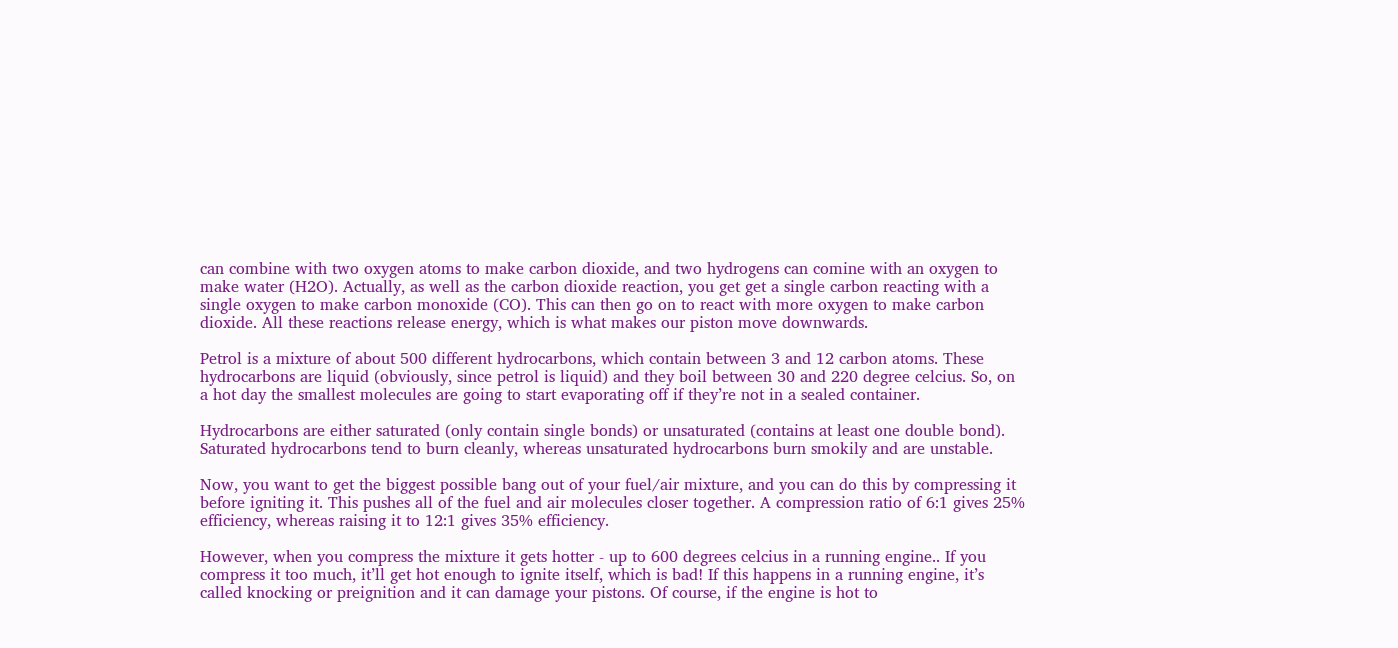can combine with two oxygen atoms to make carbon dioxide, and two hydrogens can comine with an oxygen to make water (H2O). Actually, as well as the carbon dioxide reaction, you get get a single carbon reacting with a single oxygen to make carbon monoxide (CO). This can then go on to react with more oxygen to make carbon dioxide. All these reactions release energy, which is what makes our piston move downwards.

Petrol is a mixture of about 500 different hydrocarbons, which contain between 3 and 12 carbon atoms. These hydrocarbons are liquid (obviously, since petrol is liquid) and they boil between 30 and 220 degree celcius. So, on a hot day the smallest molecules are going to start evaporating off if they’re not in a sealed container.

Hydrocarbons are either saturated (only contain single bonds) or unsaturated (contains at least one double bond). Saturated hydrocarbons tend to burn cleanly, whereas unsaturated hydrocarbons burn smokily and are unstable.

Now, you want to get the biggest possible bang out of your fuel/air mixture, and you can do this by compressing it before igniting it. This pushes all of the fuel and air molecules closer together. A compression ratio of 6:1 gives 25% efficiency, whereas raising it to 12:1 gives 35% efficiency.

However, when you compress the mixture it gets hotter - up to 600 degrees celcius in a running engine.. If you compress it too much, it’ll get hot enough to ignite itself, which is bad! If this happens in a running engine, it’s called knocking or preignition and it can damage your pistons. Of course, if the engine is hot to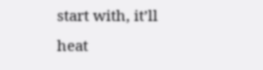start with, it’ll heat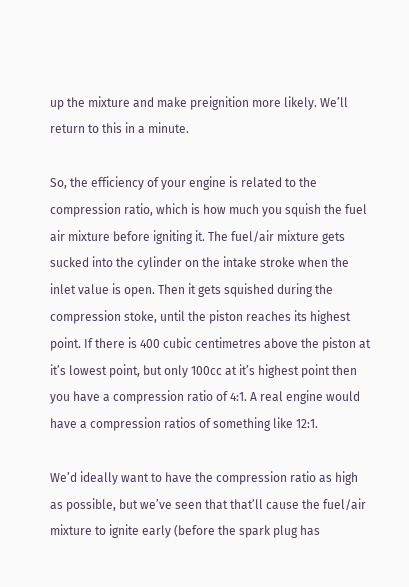up the mixture and make preignition more likely. We’ll return to this in a minute.

So, the efficiency of your engine is related to the compression ratio, which is how much you squish the fuel air mixture before igniting it. The fuel/air mixture gets sucked into the cylinder on the intake stroke when the inlet value is open. Then it gets squished during the compression stoke, until the piston reaches its highest point. If there is 400 cubic centimetres above the piston at it’s lowest point, but only 100cc at it’s highest point then you have a compression ratio of 4:1. A real engine would have a compression ratios of something like 12:1.

We’d ideally want to have the compression ratio as high as possible, but we’ve seen that that’ll cause the fuel/air mixture to ignite early (before the spark plug has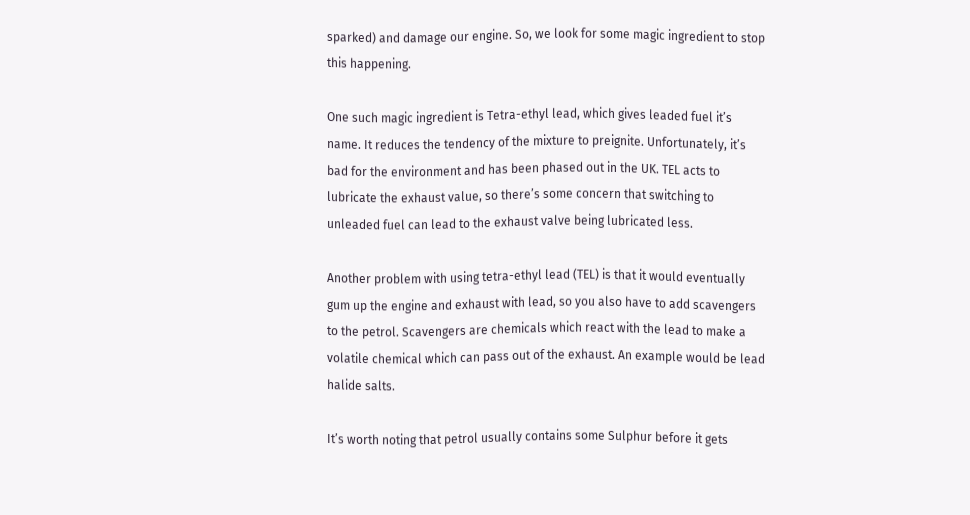sparked) and damage our engine. So, we look for some magic ingredient to stop this happening.

One such magic ingredient is Tetra-ethyl lead, which gives leaded fuel it’s name. It reduces the tendency of the mixture to preignite. Unfortunately, it’s bad for the environment and has been phased out in the UK. TEL acts to lubricate the exhaust value, so there’s some concern that switching to unleaded fuel can lead to the exhaust valve being lubricated less.

Another problem with using tetra-ethyl lead (TEL) is that it would eventually gum up the engine and exhaust with lead, so you also have to add scavengers to the petrol. Scavengers are chemicals which react with the lead to make a volatile chemical which can pass out of the exhaust. An example would be lead halide salts.

It’s worth noting that petrol usually contains some Sulphur before it gets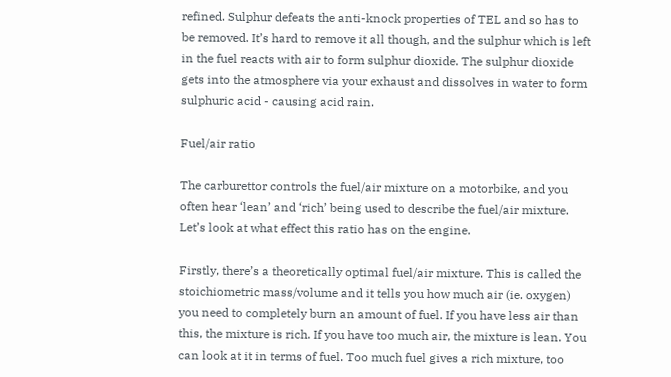refined. Sulphur defeats the anti-knock properties of TEL and so has to be removed. It’s hard to remove it all though, and the sulphur which is left in the fuel reacts with air to form sulphur dioxide. The sulphur dioxide gets into the atmosphere via your exhaust and dissolves in water to form sulphuric acid - causing acid rain.

Fuel/air ratio

The carburettor controls the fuel/air mixture on a motorbike, and you often hear ‘lean’ and ‘rich’ being used to describe the fuel/air mixture. Let’s look at what effect this ratio has on the engine.

Firstly, there’s a theoretically optimal fuel/air mixture. This is called the stoichiometric mass/volume and it tells you how much air (ie. oxygen) you need to completely burn an amount of fuel. If you have less air than this, the mixture is rich. If you have too much air, the mixture is lean. You can look at it in terms of fuel. Too much fuel gives a rich mixture, too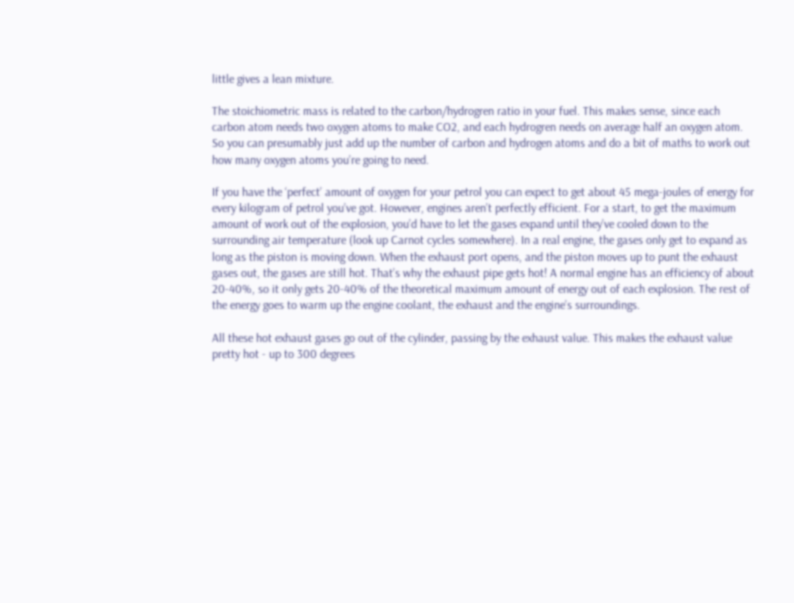little gives a lean mixture.

The stoichiometric mass is related to the carbon/hydrogren ratio in your fuel. This makes sense, since each carbon atom needs two oxygen atoms to make CO2, and each hydrogren needs on average half an oxygen atom. So you can presumably just add up the number of carbon and hydrogen atoms and do a bit of maths to work out how many oxygen atoms you’re going to need.

If you have the ‘perfect’ amount of oxygen for your petrol you can expect to get about 45 mega-joules of energy for every kilogram of petrol you’ve got. However, engines aren’t perfectly efficient. For a start, to get the maximum amount of work out of the explosion, you’d have to let the gases expand until they’ve cooled down to the surrounding air temperature (look up Carnot cycles somewhere). In a real engine, the gases only get to expand as long as the piston is moving down. When the exhaust port opens, and the piston moves up to punt the exhaust gases out, the gases are still hot. That’s why the exhaust pipe gets hot! A normal engine has an efficiency of about 20-40%, so it only gets 20-40% of the theoretical maximum amount of energy out of each explosion. The rest of the energy goes to warm up the engine coolant, the exhaust and the engine’s surroundings.

All these hot exhaust gases go out of the cylinder, passing by the exhaust value. This makes the exhaust value pretty hot - up to 300 degrees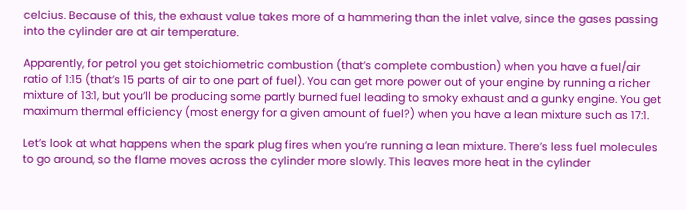celcius. Because of this, the exhaust value takes more of a hammering than the inlet valve, since the gases passing into the cylinder are at air temperature.

Apparently, for petrol you get stoichiometric combustion (that’s complete combustion) when you have a fuel/air ratio of 1:15 (that’s 15 parts of air to one part of fuel). You can get more power out of your engine by running a richer mixture of 13:1, but you’ll be producing some partly burned fuel leading to smoky exhaust and a gunky engine. You get maximum thermal efficiency (most energy for a given amount of fuel?) when you have a lean mixture such as 17:1.

Let’s look at what happens when the spark plug fires when you’re running a lean mixture. There’s less fuel molecules to go around, so the flame moves across the cylinder more slowly. This leaves more heat in the cylinder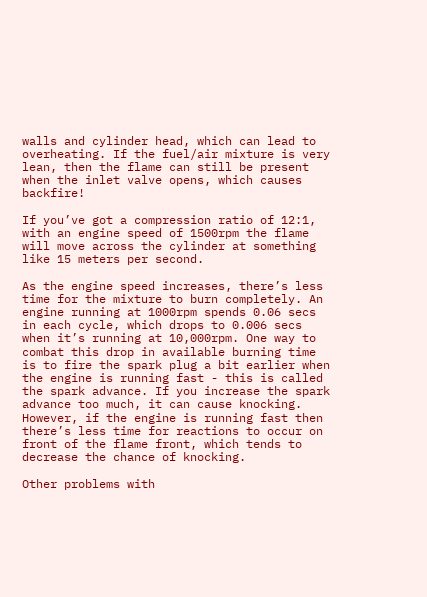walls and cylinder head, which can lead to overheating. If the fuel/air mixture is very lean, then the flame can still be present when the inlet valve opens, which causes backfire!

If you’ve got a compression ratio of 12:1, with an engine speed of 1500rpm the flame will move across the cylinder at something like 15 meters per second.

As the engine speed increases, there’s less time for the mixture to burn completely. An engine running at 1000rpm spends 0.06 secs in each cycle, which drops to 0.006 secs when it’s running at 10,000rpm. One way to combat this drop in available burning time is to fire the spark plug a bit earlier when the engine is running fast - this is called the spark advance. If you increase the spark advance too much, it can cause knocking. However, if the engine is running fast then there’s less time for reactions to occur on front of the flame front, which tends to decrease the chance of knocking.

Other problems with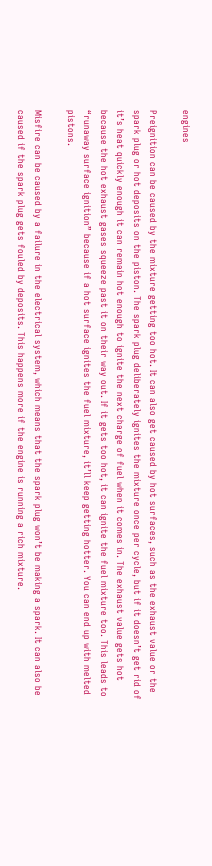engines

Preignition can be caused by the mixture getting too hot. It can also get caused by hot surfaces, such as the exhaust value or the spark plug or hot deposits on the piston. The spark plug deliberately ignites the mixture once per cycle, but if it doesn’t get rid of it’s heat quickly enough it can remain hot enough to ignite the next charge of fuel when it comes in. The exhaust value gets hot because the hot exhaust gases squeeze past it on their way out. If it gets too hot, it can ignite the fuel mixture too. This leads to “runaway surface ignition” because if a hot surface ignites the fuel mixture, it’ll keep getting hotter. You can end up with melted pistons.

Misfire can be caused by a failure in the electrical system, which means that the spark plug won’t be making a spark. It can also be caused if the spark plug gets fouled by deposits. This happens more if the engine is running a rich mixture.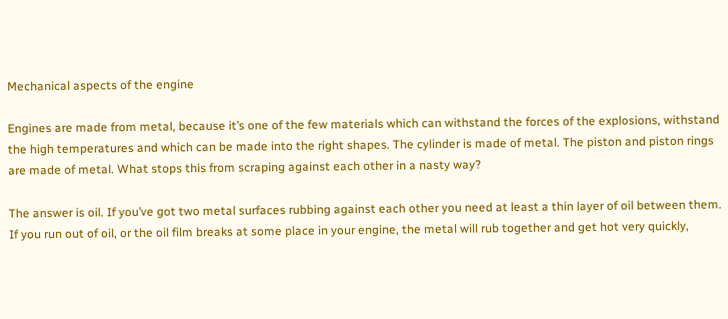Mechanical aspects of the engine

Engines are made from metal, because it’s one of the few materials which can withstand the forces of the explosions, withstand the high temperatures and which can be made into the right shapes. The cylinder is made of metal. The piston and piston rings are made of metal. What stops this from scraping against each other in a nasty way?

The answer is oil. If you’ve got two metal surfaces rubbing against each other you need at least a thin layer of oil between them. If you run out of oil, or the oil film breaks at some place in your engine, the metal will rub together and get hot very quickly,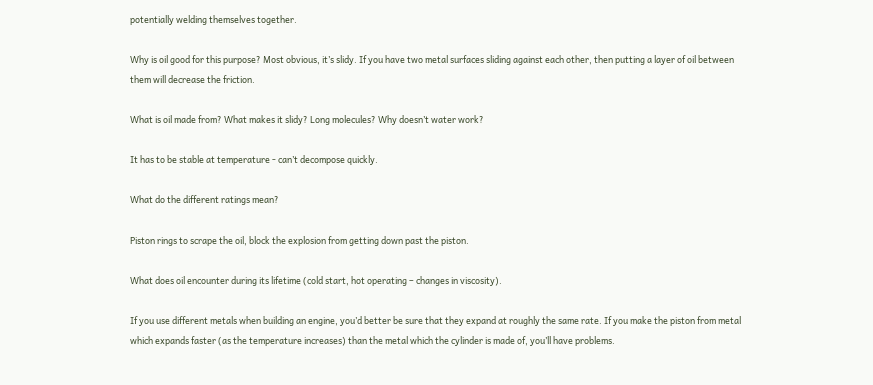potentially welding themselves together.

Why is oil good for this purpose? Most obvious, it’s slidy. If you have two metal surfaces sliding against each other, then putting a layer of oil between them will decrease the friction.

What is oil made from? What makes it slidy? Long molecules? Why doesn’t water work?

It has to be stable at temperature - can’t decompose quickly.

What do the different ratings mean?

Piston rings to scrape the oil, block the explosion from getting down past the piston.

What does oil encounter during its lifetime (cold start, hot operating – changes in viscosity).

If you use different metals when building an engine, you’d better be sure that they expand at roughly the same rate. If you make the piston from metal which expands faster (as the temperature increases) than the metal which the cylinder is made of, you’ll have problems.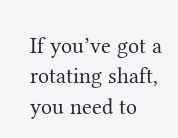If you’ve got a rotating shaft, you need to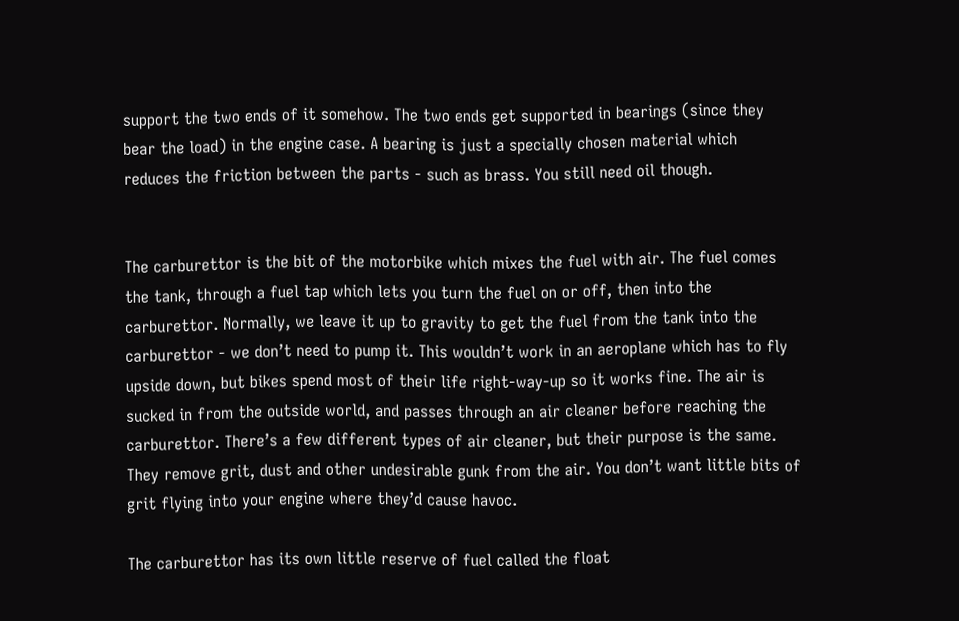support the two ends of it somehow. The two ends get supported in bearings (since they bear the load) in the engine case. A bearing is just a specially chosen material which reduces the friction between the parts - such as brass. You still need oil though.


The carburettor is the bit of the motorbike which mixes the fuel with air. The fuel comes the tank, through a fuel tap which lets you turn the fuel on or off, then into the carburettor. Normally, we leave it up to gravity to get the fuel from the tank into the carburettor - we don’t need to pump it. This wouldn’t work in an aeroplane which has to fly upside down, but bikes spend most of their life right-way-up so it works fine. The air is sucked in from the outside world, and passes through an air cleaner before reaching the carburettor. There’s a few different types of air cleaner, but their purpose is the same. They remove grit, dust and other undesirable gunk from the air. You don’t want little bits of grit flying into your engine where they’d cause havoc.

The carburettor has its own little reserve of fuel called the float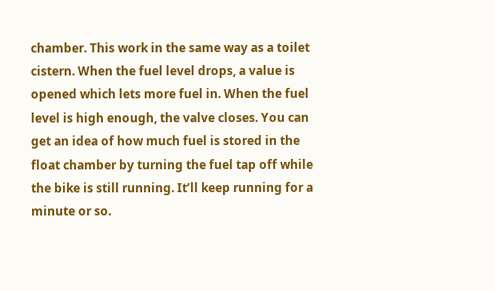chamber. This work in the same way as a toilet cistern. When the fuel level drops, a value is opened which lets more fuel in. When the fuel level is high enough, the valve closes. You can get an idea of how much fuel is stored in the float chamber by turning the fuel tap off while the bike is still running. It’ll keep running for a minute or so.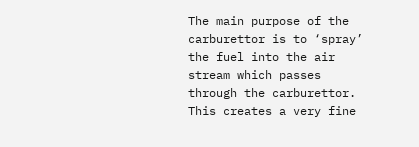The main purpose of the carburettor is to ‘spray’ the fuel into the air stream which passes through the carburettor. This creates a very fine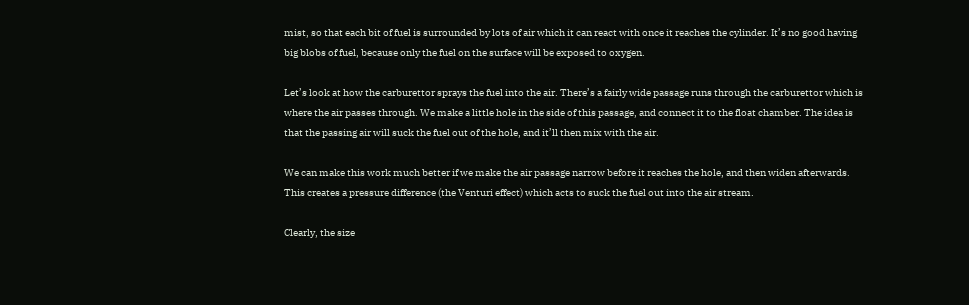mist, so that each bit of fuel is surrounded by lots of air which it can react with once it reaches the cylinder. It’s no good having big blobs of fuel, because only the fuel on the surface will be exposed to oxygen.

Let’s look at how the carburettor sprays the fuel into the air. There’s a fairly wide passage runs through the carburettor which is where the air passes through. We make a little hole in the side of this passage, and connect it to the float chamber. The idea is that the passing air will suck the fuel out of the hole, and it’ll then mix with the air.

We can make this work much better if we make the air passage narrow before it reaches the hole, and then widen afterwards. This creates a pressure difference (the Venturi effect) which acts to suck the fuel out into the air stream.

Clearly, the size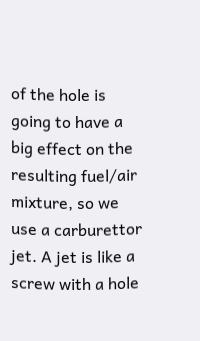of the hole is going to have a big effect on the resulting fuel/air mixture, so we use a carburettor jet. A jet is like a screw with a hole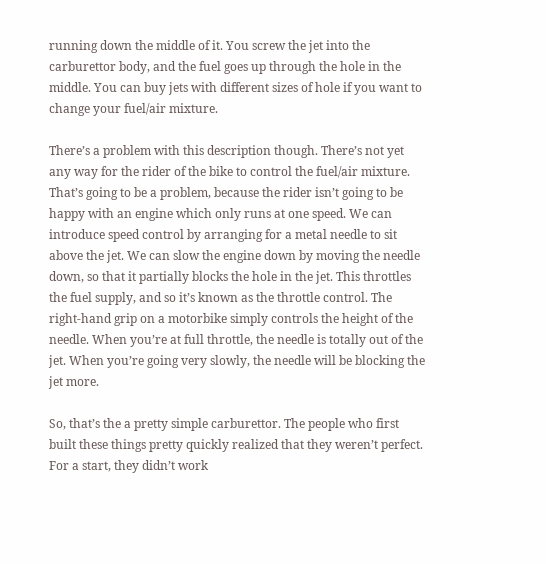running down the middle of it. You screw the jet into the carburettor body, and the fuel goes up through the hole in the middle. You can buy jets with different sizes of hole if you want to change your fuel/air mixture.

There’s a problem with this description though. There’s not yet any way for the rider of the bike to control the fuel/air mixture. That’s going to be a problem, because the rider isn’t going to be happy with an engine which only runs at one speed. We can introduce speed control by arranging for a metal needle to sit above the jet. We can slow the engine down by moving the needle down, so that it partially blocks the hole in the jet. This throttles the fuel supply, and so it’s known as the throttle control. The right-hand grip on a motorbike simply controls the height of the needle. When you’re at full throttle, the needle is totally out of the jet. When you’re going very slowly, the needle will be blocking the jet more.

So, that’s the a pretty simple carburettor. The people who first built these things pretty quickly realized that they weren’t perfect. For a start, they didn’t work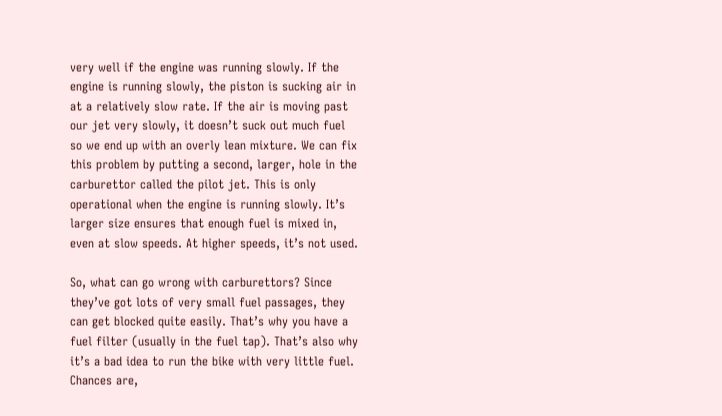very well if the engine was running slowly. If the engine is running slowly, the piston is sucking air in at a relatively slow rate. If the air is moving past our jet very slowly, it doesn’t suck out much fuel so we end up with an overly lean mixture. We can fix this problem by putting a second, larger, hole in the carburettor called the pilot jet. This is only operational when the engine is running slowly. It’s larger size ensures that enough fuel is mixed in, even at slow speeds. At higher speeds, it’s not used.

So, what can go wrong with carburettors? Since they’ve got lots of very small fuel passages, they can get blocked quite easily. That’s why you have a fuel filter (usually in the fuel tap). That’s also why it’s a bad idea to run the bike with very little fuel. Chances are,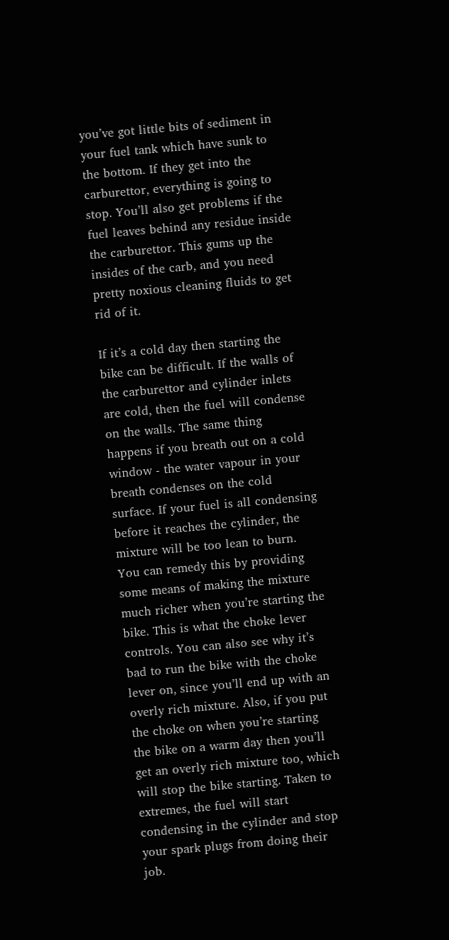you’ve got little bits of sediment in your fuel tank which have sunk to the bottom. If they get into the carburettor, everything is going to stop. You’ll also get problems if the fuel leaves behind any residue inside the carburettor. This gums up the insides of the carb, and you need pretty noxious cleaning fluids to get rid of it.

If it’s a cold day then starting the bike can be difficult. If the walls of the carburettor and cylinder inlets are cold, then the fuel will condense on the walls. The same thing happens if you breath out on a cold window - the water vapour in your breath condenses on the cold surface. If your fuel is all condensing before it reaches the cylinder, the mixture will be too lean to burn. You can remedy this by providing some means of making the mixture much richer when you’re starting the bike. This is what the choke lever controls. You can also see why it’s bad to run the bike with the choke lever on, since you’ll end up with an overly rich mixture. Also, if you put the choke on when you’re starting the bike on a warm day then you’ll get an overly rich mixture too, which will stop the bike starting. Taken to extremes, the fuel will start condensing in the cylinder and stop your spark plugs from doing their job.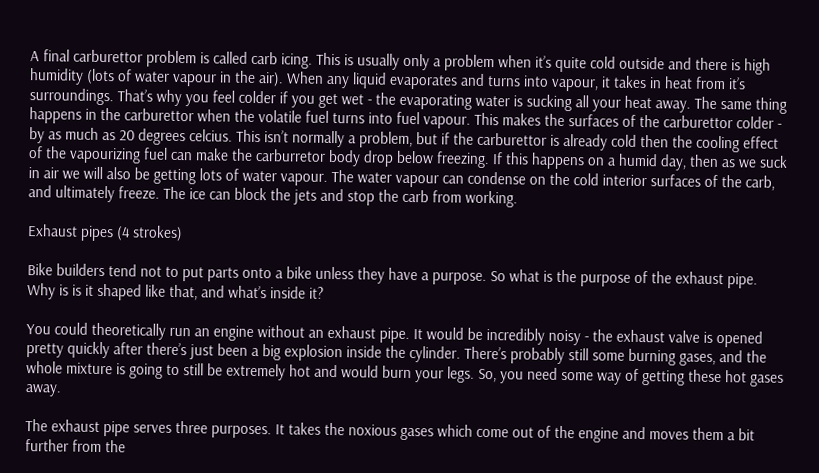A final carburettor problem is called carb icing. This is usually only a problem when it’s quite cold outside and there is high humidity (lots of water vapour in the air). When any liquid evaporates and turns into vapour, it takes in heat from it’s surroundings. That’s why you feel colder if you get wet - the evaporating water is sucking all your heat away. The same thing happens in the carburettor when the volatile fuel turns into fuel vapour. This makes the surfaces of the carburettor colder - by as much as 20 degrees celcius. This isn’t normally a problem, but if the carburettor is already cold then the cooling effect of the vapourizing fuel can make the carburretor body drop below freezing. If this happens on a humid day, then as we suck in air we will also be getting lots of water vapour. The water vapour can condense on the cold interior surfaces of the carb, and ultimately freeze. The ice can block the jets and stop the carb from working.

Exhaust pipes (4 strokes)

Bike builders tend not to put parts onto a bike unless they have a purpose. So what is the purpose of the exhaust pipe. Why is is it shaped like that, and what’s inside it?

You could theoretically run an engine without an exhaust pipe. It would be incredibly noisy - the exhaust valve is opened pretty quickly after there’s just been a big explosion inside the cylinder. There’s probably still some burning gases, and the whole mixture is going to still be extremely hot and would burn your legs. So, you need some way of getting these hot gases away.

The exhaust pipe serves three purposes. It takes the noxious gases which come out of the engine and moves them a bit further from the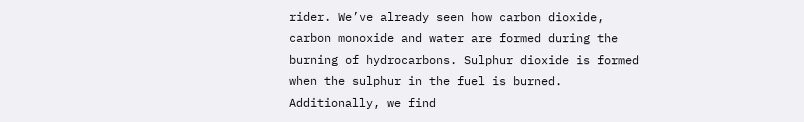rider. We’ve already seen how carbon dioxide, carbon monoxide and water are formed during the burning of hydrocarbons. Sulphur dioxide is formed when the sulphur in the fuel is burned. Additionally, we find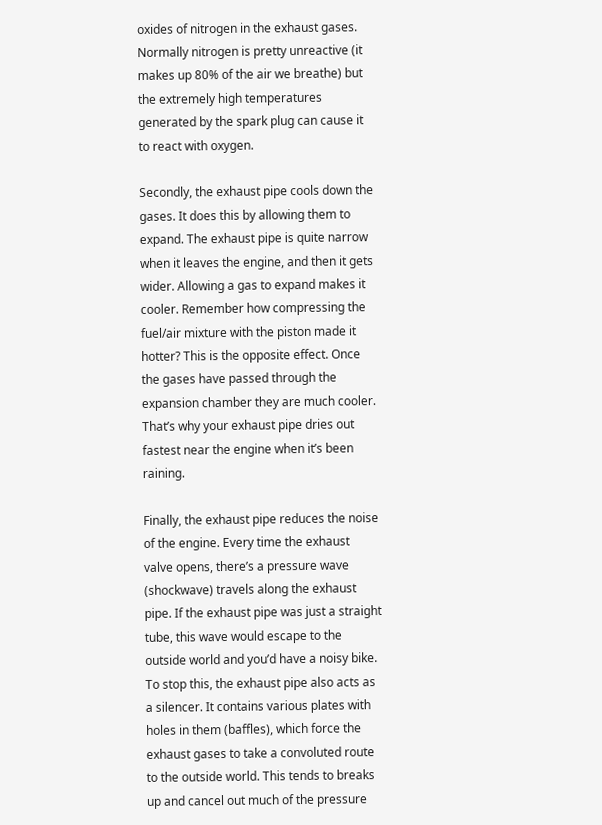oxides of nitrogen in the exhaust gases. Normally nitrogen is pretty unreactive (it makes up 80% of the air we breathe) but the extremely high temperatures generated by the spark plug can cause it to react with oxygen.

Secondly, the exhaust pipe cools down the gases. It does this by allowing them to expand. The exhaust pipe is quite narrow when it leaves the engine, and then it gets wider. Allowing a gas to expand makes it cooler. Remember how compressing the fuel/air mixture with the piston made it hotter? This is the opposite effect. Once the gases have passed through the expansion chamber they are much cooler. That’s why your exhaust pipe dries out fastest near the engine when it’s been raining.

Finally, the exhaust pipe reduces the noise of the engine. Every time the exhaust valve opens, there’s a pressure wave (shockwave) travels along the exhaust pipe. If the exhaust pipe was just a straight tube, this wave would escape to the outside world and you’d have a noisy bike. To stop this, the exhaust pipe also acts as a silencer. It contains various plates with holes in them (baffles), which force the exhaust gases to take a convoluted route to the outside world. This tends to breaks up and cancel out much of the pressure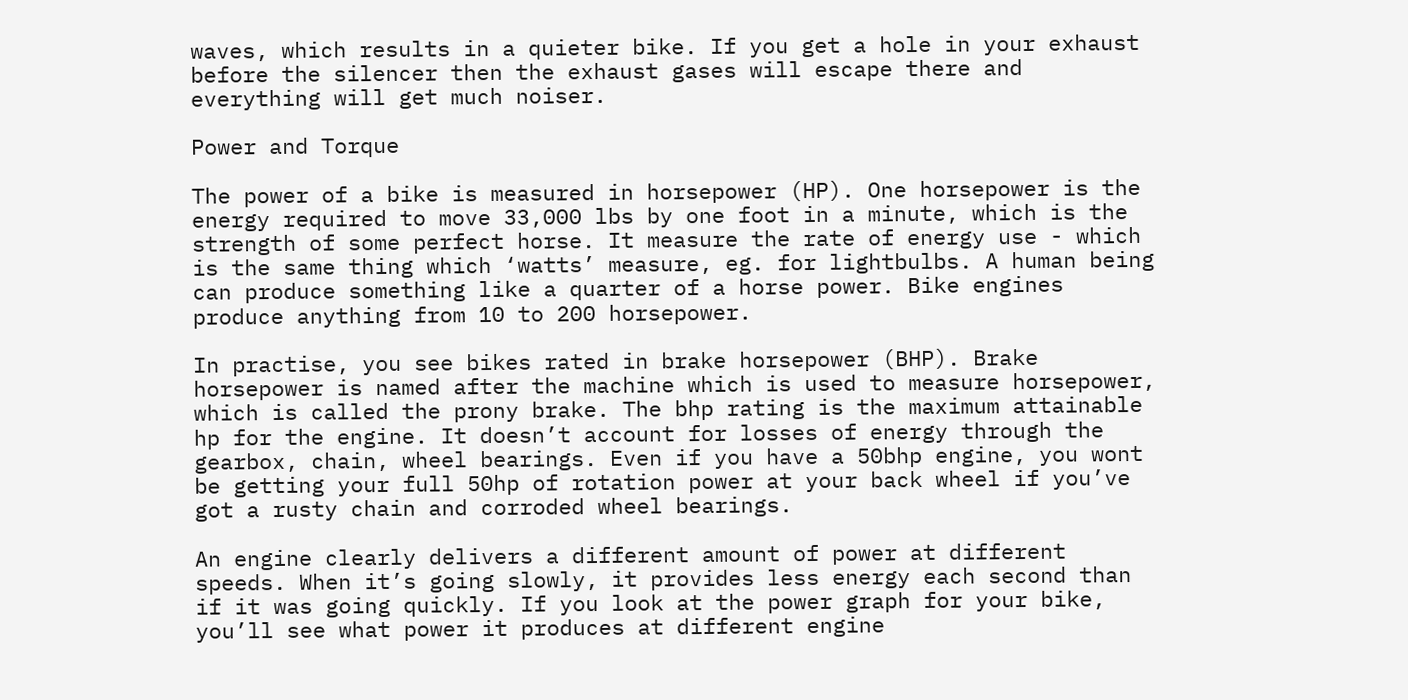waves, which results in a quieter bike. If you get a hole in your exhaust before the silencer then the exhaust gases will escape there and everything will get much noiser.

Power and Torque

The power of a bike is measured in horsepower (HP). One horsepower is the energy required to move 33,000 lbs by one foot in a minute, which is the strength of some perfect horse. It measure the rate of energy use - which is the same thing which ‘watts’ measure, eg. for lightbulbs. A human being can produce something like a quarter of a horse power. Bike engines produce anything from 10 to 200 horsepower.

In practise, you see bikes rated in brake horsepower (BHP). Brake horsepower is named after the machine which is used to measure horsepower, which is called the prony brake. The bhp rating is the maximum attainable hp for the engine. It doesn’t account for losses of energy through the gearbox, chain, wheel bearings. Even if you have a 50bhp engine, you wont be getting your full 50hp of rotation power at your back wheel if you’ve got a rusty chain and corroded wheel bearings.

An engine clearly delivers a different amount of power at different speeds. When it’s going slowly, it provides less energy each second than if it was going quickly. If you look at the power graph for your bike, you’ll see what power it produces at different engine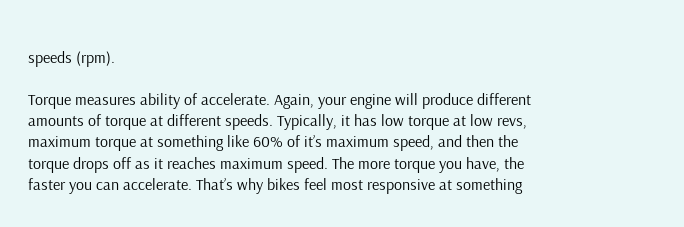speeds (rpm).

Torque measures ability of accelerate. Again, your engine will produce different amounts of torque at different speeds. Typically, it has low torque at low revs, maximum torque at something like 60% of it’s maximum speed, and then the torque drops off as it reaches maximum speed. The more torque you have, the faster you can accelerate. That’s why bikes feel most responsive at something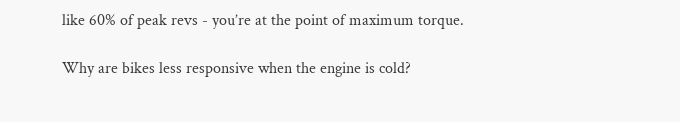like 60% of peak revs - you’re at the point of maximum torque.

Why are bikes less responsive when the engine is cold?